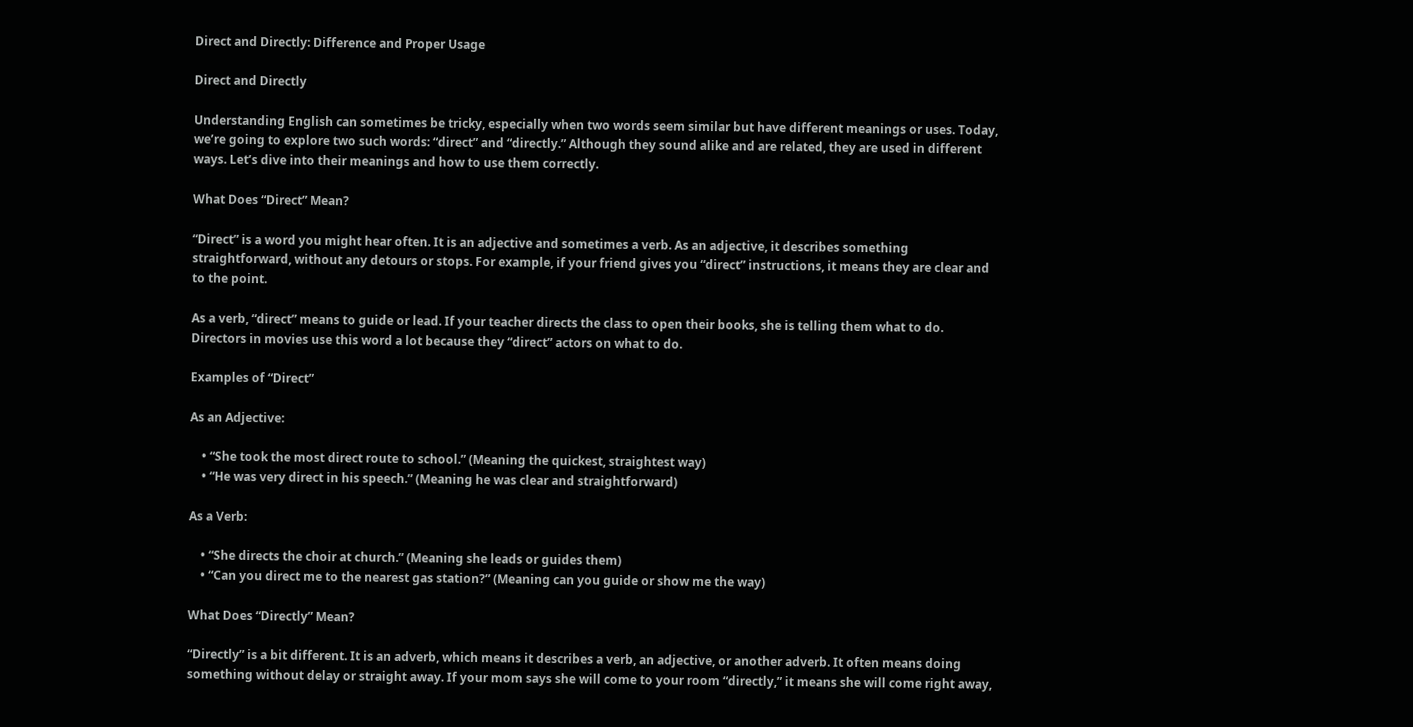Direct and Directly: Difference and Proper Usage

Direct and Directly

Understanding English can sometimes be tricky, especially when two words seem similar but have different meanings or uses. Today, we’re going to explore two such words: “direct” and “directly.” Although they sound alike and are related, they are used in different ways. Let’s dive into their meanings and how to use them correctly.

What Does “Direct” Mean?

“Direct” is a word you might hear often. It is an adjective and sometimes a verb. As an adjective, it describes something straightforward, without any detours or stops. For example, if your friend gives you “direct” instructions, it means they are clear and to the point.

As a verb, “direct” means to guide or lead. If your teacher directs the class to open their books, she is telling them what to do. Directors in movies use this word a lot because they “direct” actors on what to do.

Examples of “Direct”

As an Adjective:

    • “She took the most direct route to school.” (Meaning the quickest, straightest way)
    • “He was very direct in his speech.” (Meaning he was clear and straightforward)

As a Verb:

    • “She directs the choir at church.” (Meaning she leads or guides them)
    • “Can you direct me to the nearest gas station?” (Meaning can you guide or show me the way)

What Does “Directly” Mean?

“Directly” is a bit different. It is an adverb, which means it describes a verb, an adjective, or another adverb. It often means doing something without delay or straight away. If your mom says she will come to your room “directly,” it means she will come right away,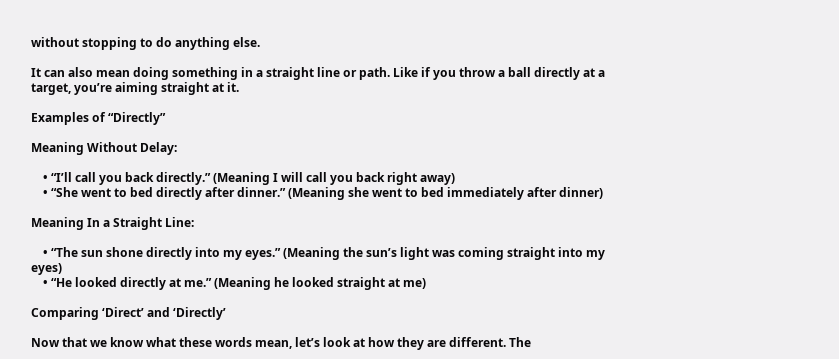without stopping to do anything else.

It can also mean doing something in a straight line or path. Like if you throw a ball directly at a target, you’re aiming straight at it.

Examples of “Directly”

Meaning Without Delay:

    • “I’ll call you back directly.” (Meaning I will call you back right away)
    • “She went to bed directly after dinner.” (Meaning she went to bed immediately after dinner)

Meaning In a Straight Line:

    • “The sun shone directly into my eyes.” (Meaning the sun’s light was coming straight into my eyes)
    • “He looked directly at me.” (Meaning he looked straight at me)

Comparing ‘Direct’ and ‘Directly’

Now that we know what these words mean, let’s look at how they are different. The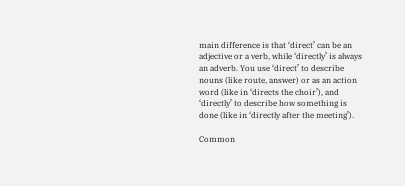main difference is that ‘direct’ can be an adjective or a verb, while ‘directly’ is always an adverb. You use ‘direct’ to describe nouns (like route, answer) or as an action word (like in ‘directs the choir’), and ‘directly’ to describe how something is done (like in ‘directly after the meeting’).

Common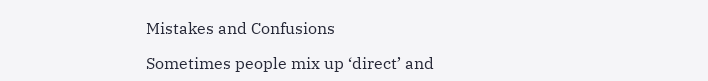Mistakes and Confusions

Sometimes people mix up ‘direct’ and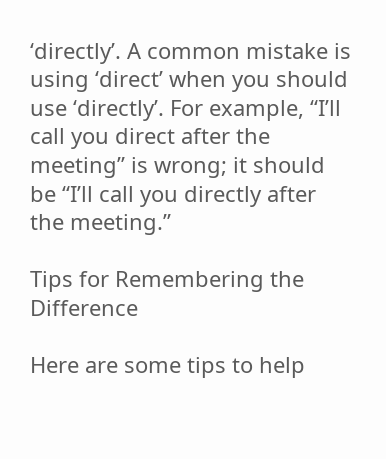‘directly’. A common mistake is using ‘direct’ when you should use ‘directly’. For example, “I’ll call you direct after the meeting” is wrong; it should be “I’ll call you directly after the meeting.”

Tips for Remembering the Difference

Here are some tips to help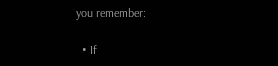you remember:

  • If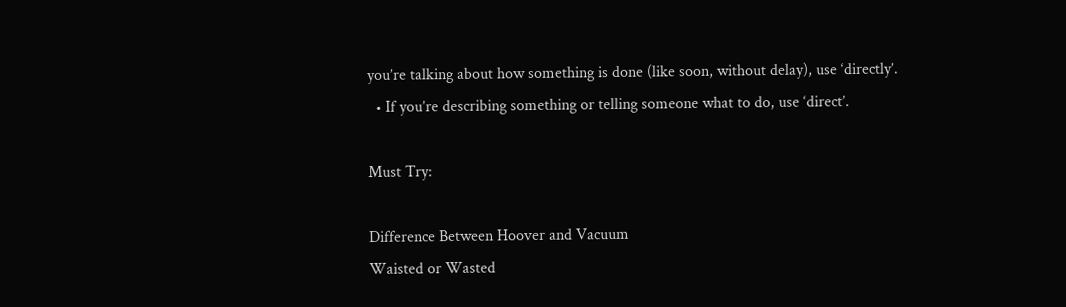you’re talking about how something is done (like soon, without delay), use ‘directly’.
  • If you’re describing something or telling someone what to do, use ‘direct’.

Must Try:

Difference Between Hoover and Vacuum
Waisted or Wasted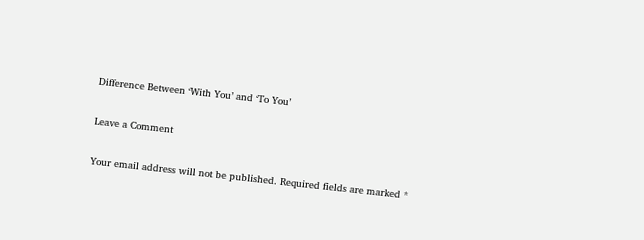Difference Between ‘With You’ and ‘To You’

Leave a Comment

Your email address will not be published. Required fields are marked *